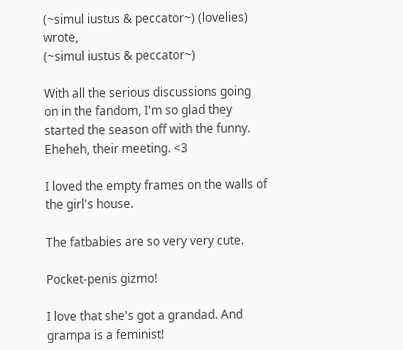(~simul iustus & peccator~) (lovelies) wrote,
(~simul iustus & peccator~)

With all the serious discussions going on in the fandom, I'm so glad they started the season off with the funny. Eheheh, their meeting. <3

I loved the empty frames on the walls of the girl's house.

The fatbabies are so very very cute.

Pocket-penis gizmo!

I love that she's got a grandad. And grampa is a feminist!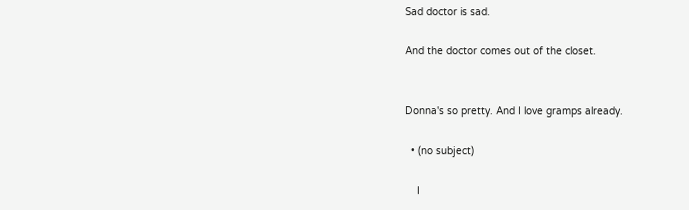Sad doctor is sad.

And the doctor comes out of the closet.


Donna's so pretty. And I love gramps already.

  • (no subject)

    I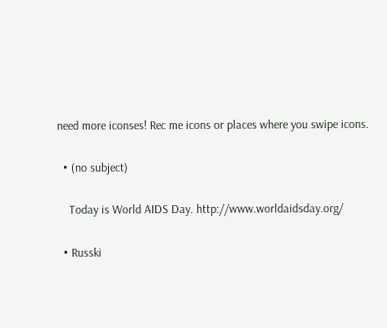need more iconses! Rec me icons or places where you swipe icons.

  • (no subject)

    Today is World AIDS Day. http://www.worldaidsday.org/

  • Russki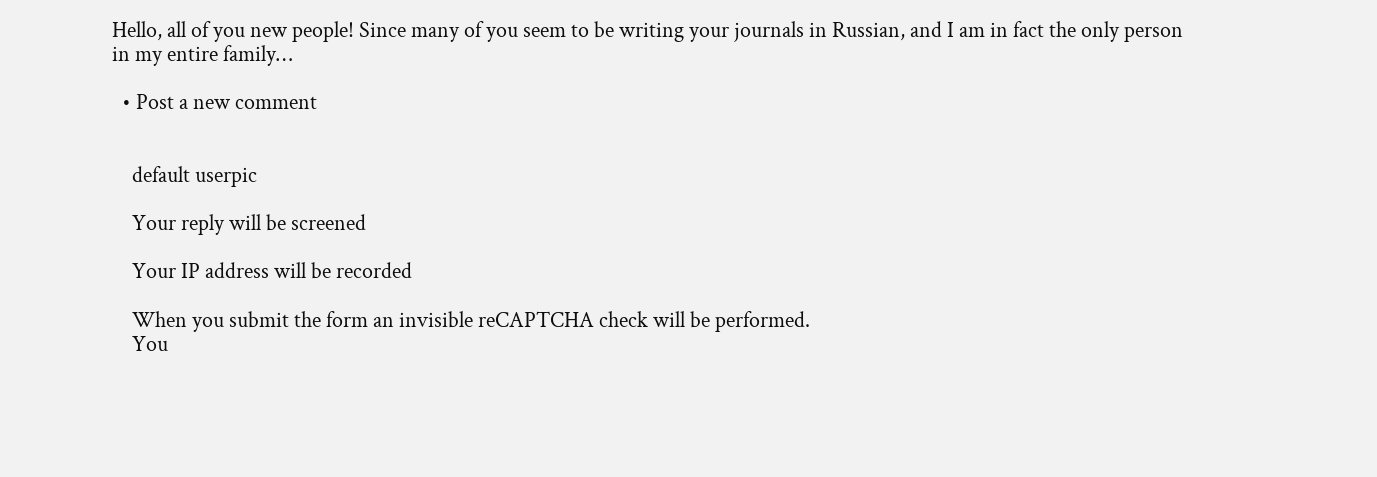Hello, all of you new people! Since many of you seem to be writing your journals in Russian, and I am in fact the only person in my entire family…

  • Post a new comment


    default userpic

    Your reply will be screened

    Your IP address will be recorded

    When you submit the form an invisible reCAPTCHA check will be performed.
    You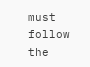must follow the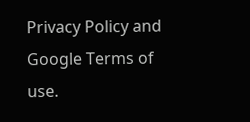Privacy Policy and Google Terms of use.